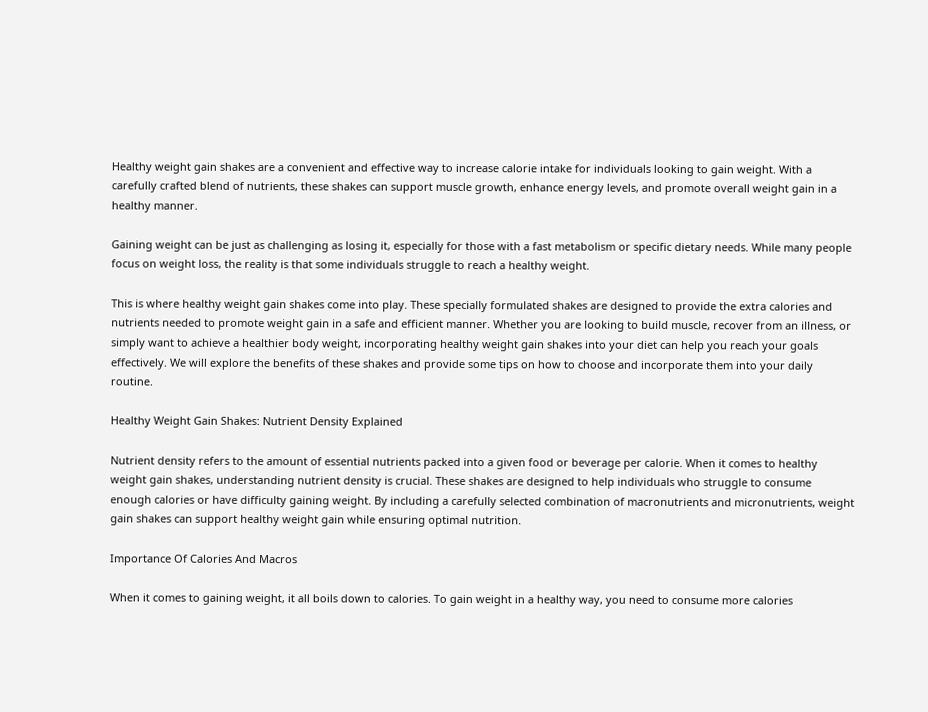Healthy weight gain shakes are a convenient and effective way to increase calorie intake for individuals looking to gain weight. With a carefully crafted blend of nutrients, these shakes can support muscle growth, enhance energy levels, and promote overall weight gain in a healthy manner.

Gaining weight can be just as challenging as losing it, especially for those with a fast metabolism or specific dietary needs. While many people focus on weight loss, the reality is that some individuals struggle to reach a healthy weight.

This is where healthy weight gain shakes come into play. These specially formulated shakes are designed to provide the extra calories and nutrients needed to promote weight gain in a safe and efficient manner. Whether you are looking to build muscle, recover from an illness, or simply want to achieve a healthier body weight, incorporating healthy weight gain shakes into your diet can help you reach your goals effectively. We will explore the benefits of these shakes and provide some tips on how to choose and incorporate them into your daily routine.

Healthy Weight Gain Shakes: Nutrient Density Explained

Nutrient density refers to the amount of essential nutrients packed into a given food or beverage per calorie. When it comes to healthy weight gain shakes, understanding nutrient density is crucial. These shakes are designed to help individuals who struggle to consume enough calories or have difficulty gaining weight. By including a carefully selected combination of macronutrients and micronutrients, weight gain shakes can support healthy weight gain while ensuring optimal nutrition.

Importance Of Calories And Macros

When it comes to gaining weight, it all boils down to calories. To gain weight in a healthy way, you need to consume more calories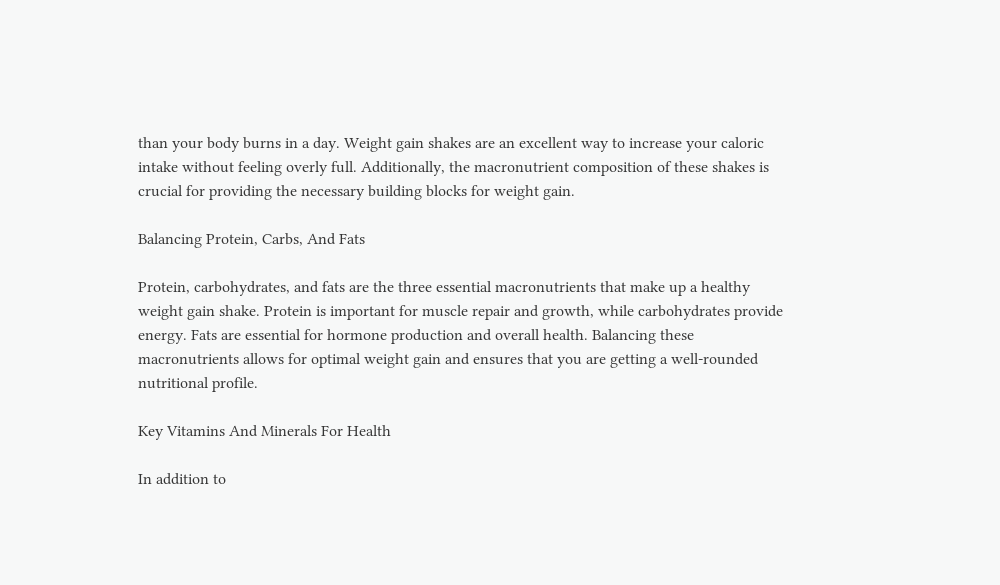than your body burns in a day. Weight gain shakes are an excellent way to increase your caloric intake without feeling overly full. Additionally, the macronutrient composition of these shakes is crucial for providing the necessary building blocks for weight gain.

Balancing Protein, Carbs, And Fats

Protein, carbohydrates, and fats are the three essential macronutrients that make up a healthy weight gain shake. Protein is important for muscle repair and growth, while carbohydrates provide energy. Fats are essential for hormone production and overall health. Balancing these macronutrients allows for optimal weight gain and ensures that you are getting a well-rounded nutritional profile.

Key Vitamins And Minerals For Health

In addition to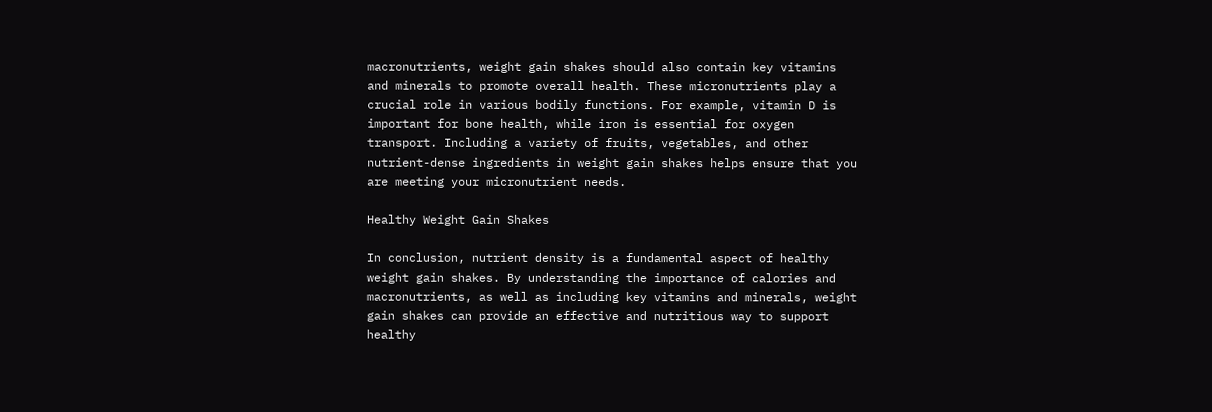macronutrients, weight gain shakes should also contain key vitamins and minerals to promote overall health. These micronutrients play a crucial role in various bodily functions. For example, vitamin D is important for bone health, while iron is essential for oxygen transport. Including a variety of fruits, vegetables, and other nutrient-dense ingredients in weight gain shakes helps ensure that you are meeting your micronutrient needs.

Healthy Weight Gain Shakes

In conclusion, nutrient density is a fundamental aspect of healthy weight gain shakes. By understanding the importance of calories and macronutrients, as well as including key vitamins and minerals, weight gain shakes can provide an effective and nutritious way to support healthy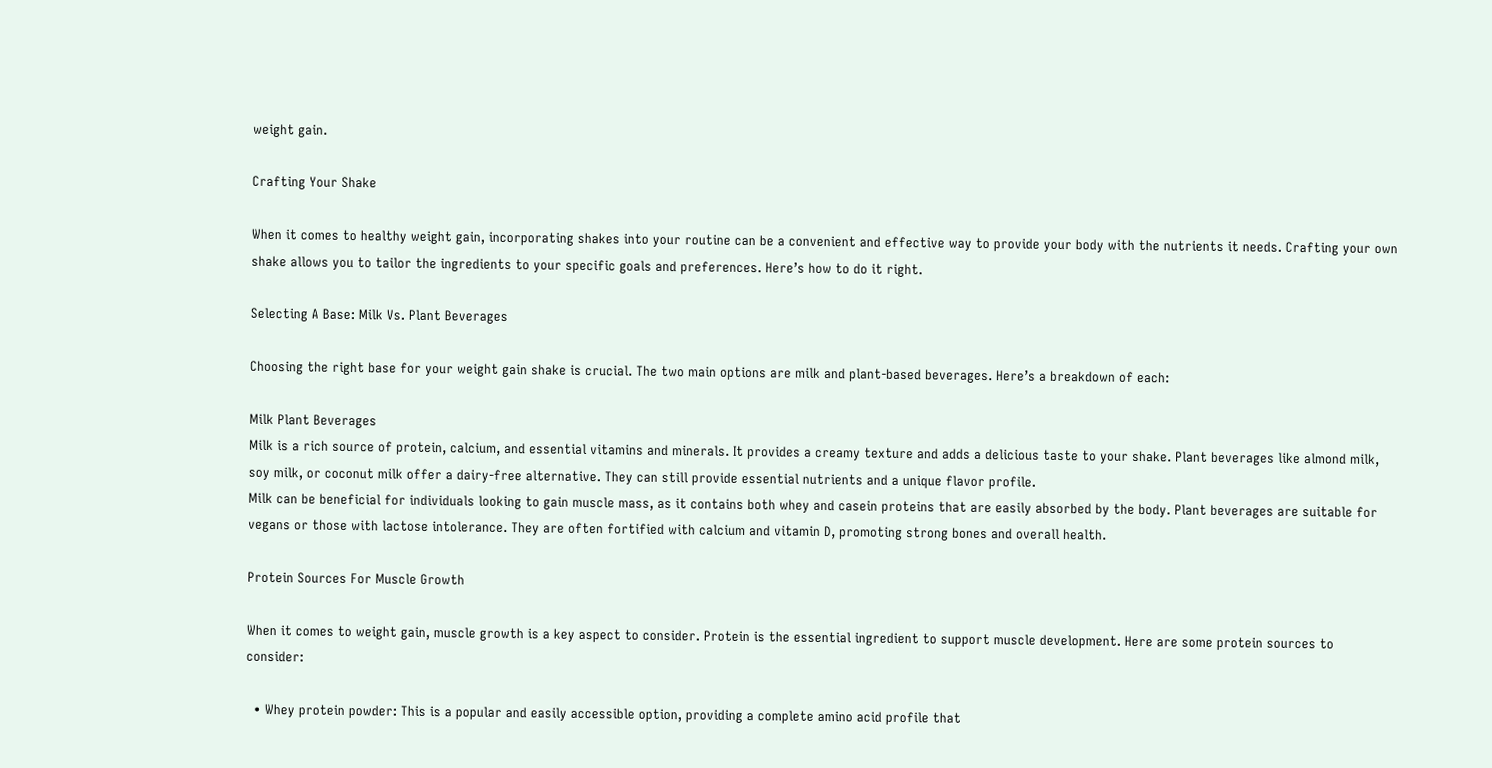weight gain.

Crafting Your Shake

When it comes to healthy weight gain, incorporating shakes into your routine can be a convenient and effective way to provide your body with the nutrients it needs. Crafting your own shake allows you to tailor the ingredients to your specific goals and preferences. Here’s how to do it right.

Selecting A Base: Milk Vs. Plant Beverages

Choosing the right base for your weight gain shake is crucial. The two main options are milk and plant-based beverages. Here’s a breakdown of each:

Milk Plant Beverages
Milk is a rich source of protein, calcium, and essential vitamins and minerals. It provides a creamy texture and adds a delicious taste to your shake. Plant beverages like almond milk, soy milk, or coconut milk offer a dairy-free alternative. They can still provide essential nutrients and a unique flavor profile.
Milk can be beneficial for individuals looking to gain muscle mass, as it contains both whey and casein proteins that are easily absorbed by the body. Plant beverages are suitable for vegans or those with lactose intolerance. They are often fortified with calcium and vitamin D, promoting strong bones and overall health.

Protein Sources For Muscle Growth

When it comes to weight gain, muscle growth is a key aspect to consider. Protein is the essential ingredient to support muscle development. Here are some protein sources to consider:

  • Whey protein powder: This is a popular and easily accessible option, providing a complete amino acid profile that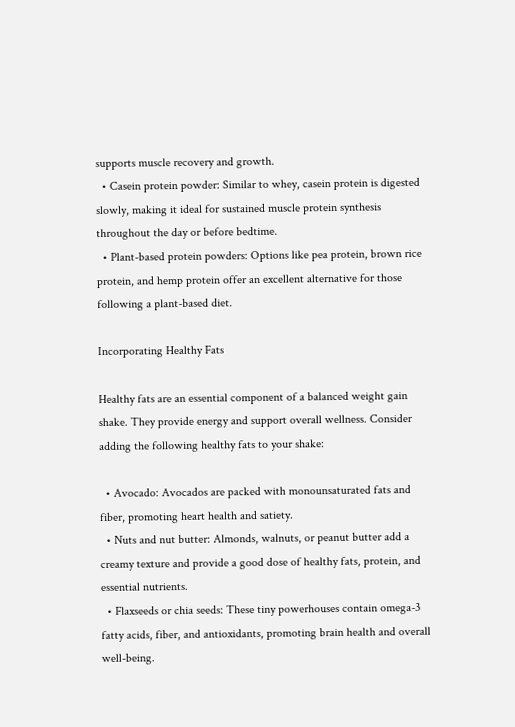supports muscle recovery and growth.
  • Casein protein powder: Similar to whey, casein protein is digested slowly, making it ideal for sustained muscle protein synthesis throughout the day or before bedtime.
  • Plant-based protein powders: Options like pea protein, brown rice protein, and hemp protein offer an excellent alternative for those following a plant-based diet.

Incorporating Healthy Fats

Healthy fats are an essential component of a balanced weight gain shake. They provide energy and support overall wellness. Consider adding the following healthy fats to your shake:

  • Avocado: Avocados are packed with monounsaturated fats and fiber, promoting heart health and satiety.
  • Nuts and nut butter: Almonds, walnuts, or peanut butter add a creamy texture and provide a good dose of healthy fats, protein, and essential nutrients.
  • Flaxseeds or chia seeds: These tiny powerhouses contain omega-3 fatty acids, fiber, and antioxidants, promoting brain health and overall well-being.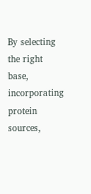By selecting the right base, incorporating protein sources,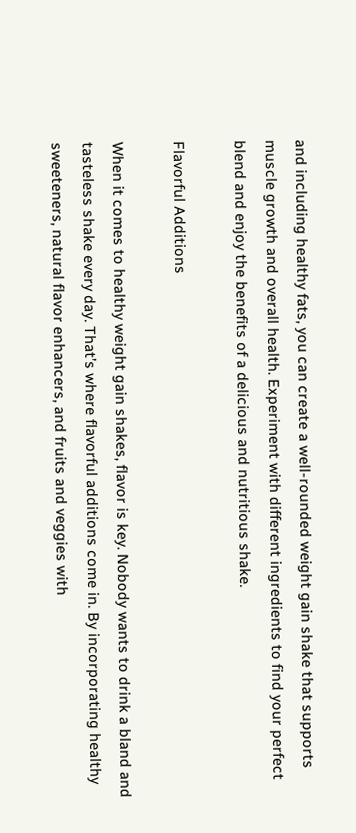and including healthy fats, you can create a well-rounded weight gain shake that supports muscle growth and overall health. Experiment with different ingredients to find your perfect blend and enjoy the benefits of a delicious and nutritious shake.

Flavorful Additions

When it comes to healthy weight gain shakes, flavor is key. Nobody wants to drink a bland and tasteless shake every day. That’s where flavorful additions come in. By incorporating healthy sweeteners, natural flavor enhancers, and fruits and veggies with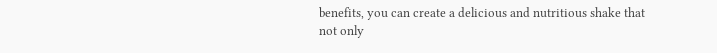benefits, you can create a delicious and nutritious shake that not only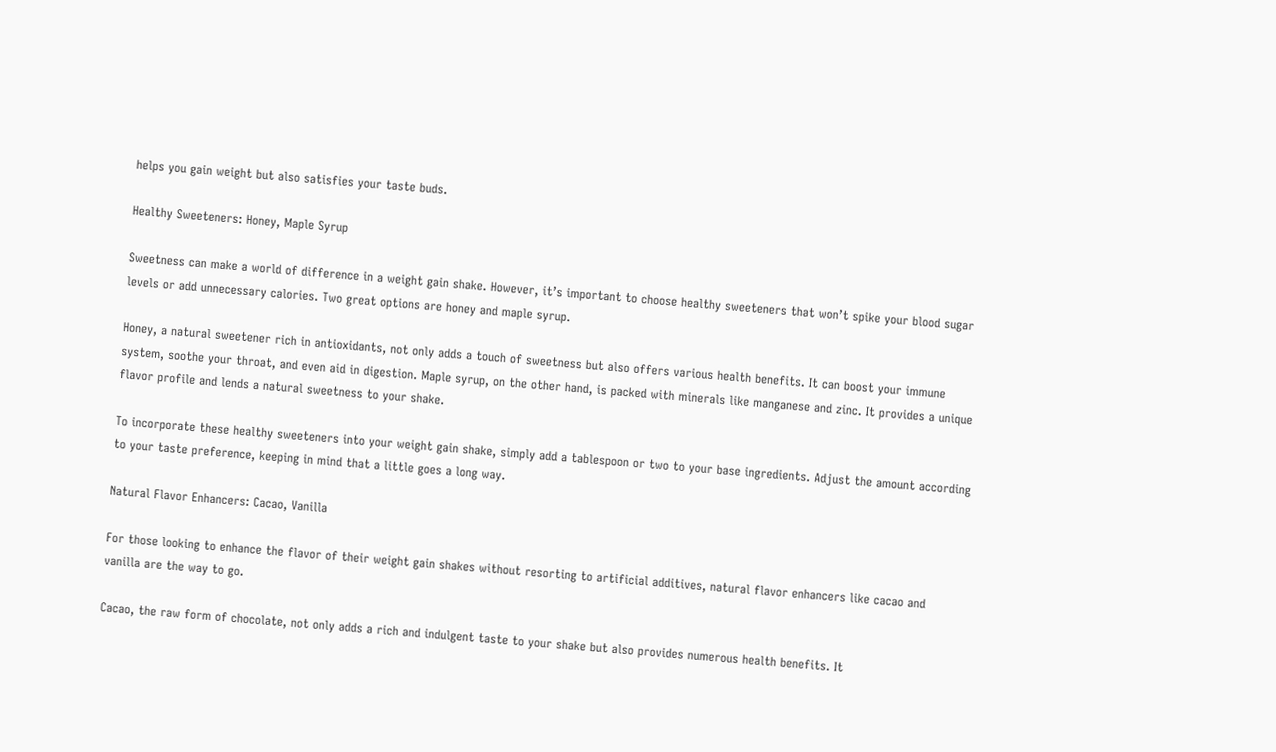helps you gain weight but also satisfies your taste buds.

Healthy Sweeteners: Honey, Maple Syrup

Sweetness can make a world of difference in a weight gain shake. However, it’s important to choose healthy sweeteners that won’t spike your blood sugar levels or add unnecessary calories. Two great options are honey and maple syrup.

Honey, a natural sweetener rich in antioxidants, not only adds a touch of sweetness but also offers various health benefits. It can boost your immune system, soothe your throat, and even aid in digestion. Maple syrup, on the other hand, is packed with minerals like manganese and zinc. It provides a unique flavor profile and lends a natural sweetness to your shake.

To incorporate these healthy sweeteners into your weight gain shake, simply add a tablespoon or two to your base ingredients. Adjust the amount according to your taste preference, keeping in mind that a little goes a long way.

Natural Flavor Enhancers: Cacao, Vanilla

For those looking to enhance the flavor of their weight gain shakes without resorting to artificial additives, natural flavor enhancers like cacao and vanilla are the way to go.

Cacao, the raw form of chocolate, not only adds a rich and indulgent taste to your shake but also provides numerous health benefits. It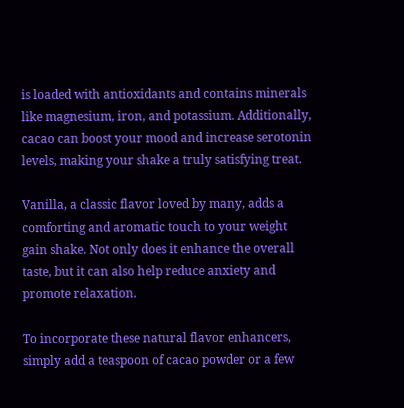is loaded with antioxidants and contains minerals like magnesium, iron, and potassium. Additionally, cacao can boost your mood and increase serotonin levels, making your shake a truly satisfying treat.

Vanilla, a classic flavor loved by many, adds a comforting and aromatic touch to your weight gain shake. Not only does it enhance the overall taste, but it can also help reduce anxiety and promote relaxation.

To incorporate these natural flavor enhancers, simply add a teaspoon of cacao powder or a few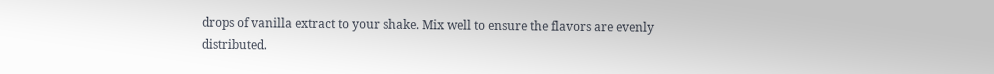drops of vanilla extract to your shake. Mix well to ensure the flavors are evenly distributed.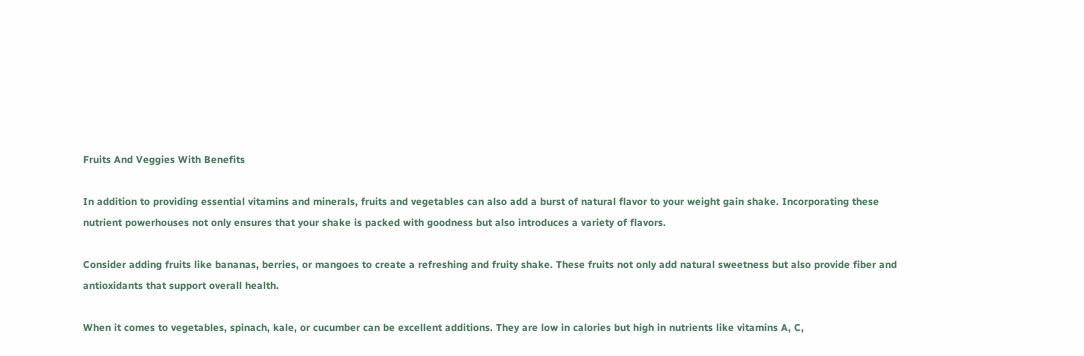Fruits And Veggies With Benefits

In addition to providing essential vitamins and minerals, fruits and vegetables can also add a burst of natural flavor to your weight gain shake. Incorporating these nutrient powerhouses not only ensures that your shake is packed with goodness but also introduces a variety of flavors.

Consider adding fruits like bananas, berries, or mangoes to create a refreshing and fruity shake. These fruits not only add natural sweetness but also provide fiber and antioxidants that support overall health.

When it comes to vegetables, spinach, kale, or cucumber can be excellent additions. They are low in calories but high in nutrients like vitamins A, C,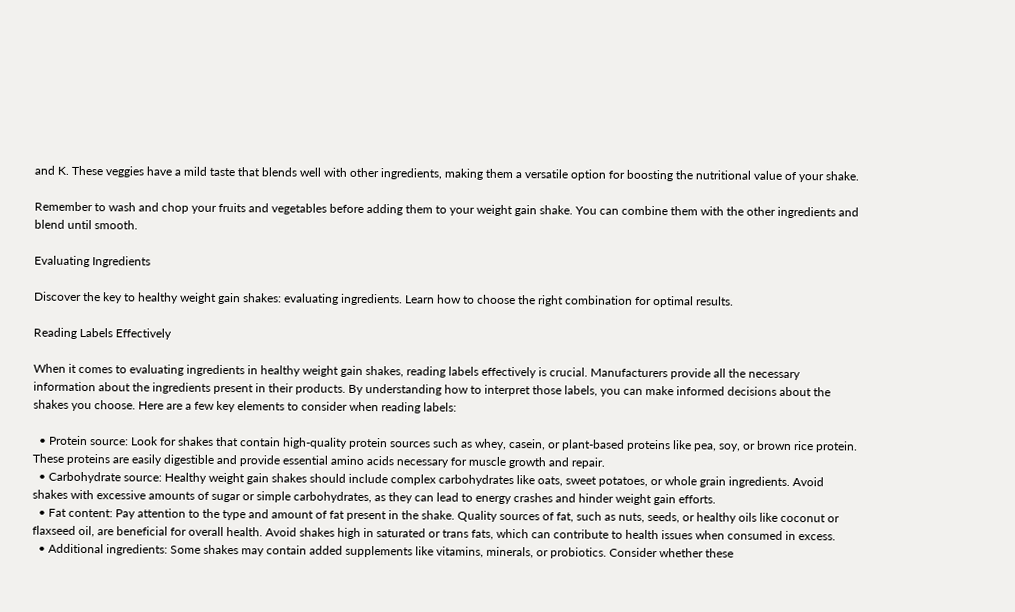and K. These veggies have a mild taste that blends well with other ingredients, making them a versatile option for boosting the nutritional value of your shake.

Remember to wash and chop your fruits and vegetables before adding them to your weight gain shake. You can combine them with the other ingredients and blend until smooth.

Evaluating Ingredients

Discover the key to healthy weight gain shakes: evaluating ingredients. Learn how to choose the right combination for optimal results.

Reading Labels Effectively

When it comes to evaluating ingredients in healthy weight gain shakes, reading labels effectively is crucial. Manufacturers provide all the necessary information about the ingredients present in their products. By understanding how to interpret those labels, you can make informed decisions about the shakes you choose. Here are a few key elements to consider when reading labels:

  • Protein source: Look for shakes that contain high-quality protein sources such as whey, casein, or plant-based proteins like pea, soy, or brown rice protein. These proteins are easily digestible and provide essential amino acids necessary for muscle growth and repair.
  • Carbohydrate source: Healthy weight gain shakes should include complex carbohydrates like oats, sweet potatoes, or whole grain ingredients. Avoid shakes with excessive amounts of sugar or simple carbohydrates, as they can lead to energy crashes and hinder weight gain efforts.
  • Fat content: Pay attention to the type and amount of fat present in the shake. Quality sources of fat, such as nuts, seeds, or healthy oils like coconut or flaxseed oil, are beneficial for overall health. Avoid shakes high in saturated or trans fats, which can contribute to health issues when consumed in excess.
  • Additional ingredients: Some shakes may contain added supplements like vitamins, minerals, or probiotics. Consider whether these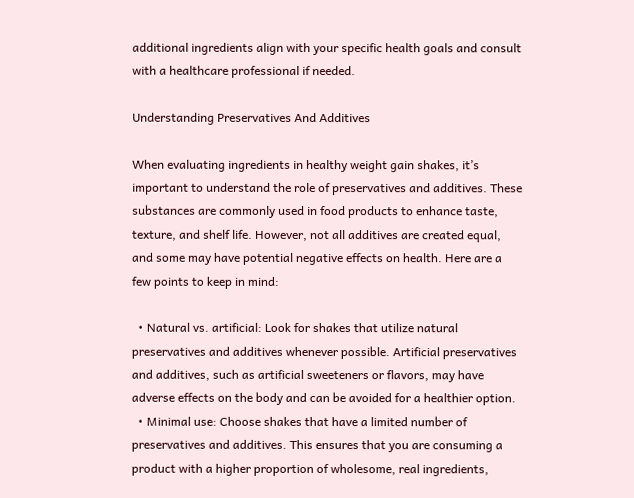additional ingredients align with your specific health goals and consult with a healthcare professional if needed.

Understanding Preservatives And Additives

When evaluating ingredients in healthy weight gain shakes, it’s important to understand the role of preservatives and additives. These substances are commonly used in food products to enhance taste, texture, and shelf life. However, not all additives are created equal, and some may have potential negative effects on health. Here are a few points to keep in mind:

  • Natural vs. artificial: Look for shakes that utilize natural preservatives and additives whenever possible. Artificial preservatives and additives, such as artificial sweeteners or flavors, may have adverse effects on the body and can be avoided for a healthier option.
  • Minimal use: Choose shakes that have a limited number of preservatives and additives. This ensures that you are consuming a product with a higher proportion of wholesome, real ingredients,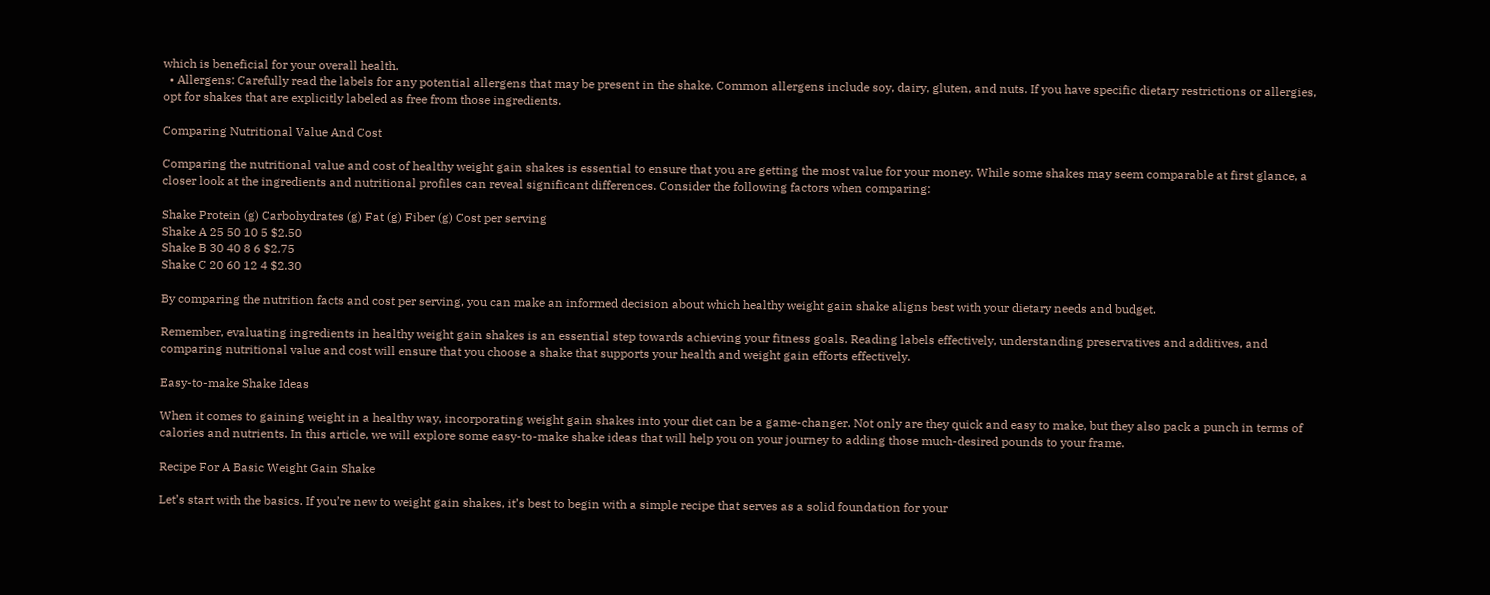which is beneficial for your overall health.
  • Allergens: Carefully read the labels for any potential allergens that may be present in the shake. Common allergens include soy, dairy, gluten, and nuts. If you have specific dietary restrictions or allergies, opt for shakes that are explicitly labeled as free from those ingredients.

Comparing Nutritional Value And Cost

Comparing the nutritional value and cost of healthy weight gain shakes is essential to ensure that you are getting the most value for your money. While some shakes may seem comparable at first glance, a closer look at the ingredients and nutritional profiles can reveal significant differences. Consider the following factors when comparing:

Shake Protein (g) Carbohydrates (g) Fat (g) Fiber (g) Cost per serving
Shake A 25 50 10 5 $2.50
Shake B 30 40 8 6 $2.75
Shake C 20 60 12 4 $2.30

By comparing the nutrition facts and cost per serving, you can make an informed decision about which healthy weight gain shake aligns best with your dietary needs and budget.

Remember, evaluating ingredients in healthy weight gain shakes is an essential step towards achieving your fitness goals. Reading labels effectively, understanding preservatives and additives, and comparing nutritional value and cost will ensure that you choose a shake that supports your health and weight gain efforts effectively.

Easy-to-make Shake Ideas

When it comes to gaining weight in a healthy way, incorporating weight gain shakes into your diet can be a game-changer. Not only are they quick and easy to make, but they also pack a punch in terms of calories and nutrients. In this article, we will explore some easy-to-make shake ideas that will help you on your journey to adding those much-desired pounds to your frame.

Recipe For A Basic Weight Gain Shake

Let’s start with the basics. If you’re new to weight gain shakes, it’s best to begin with a simple recipe that serves as a solid foundation for your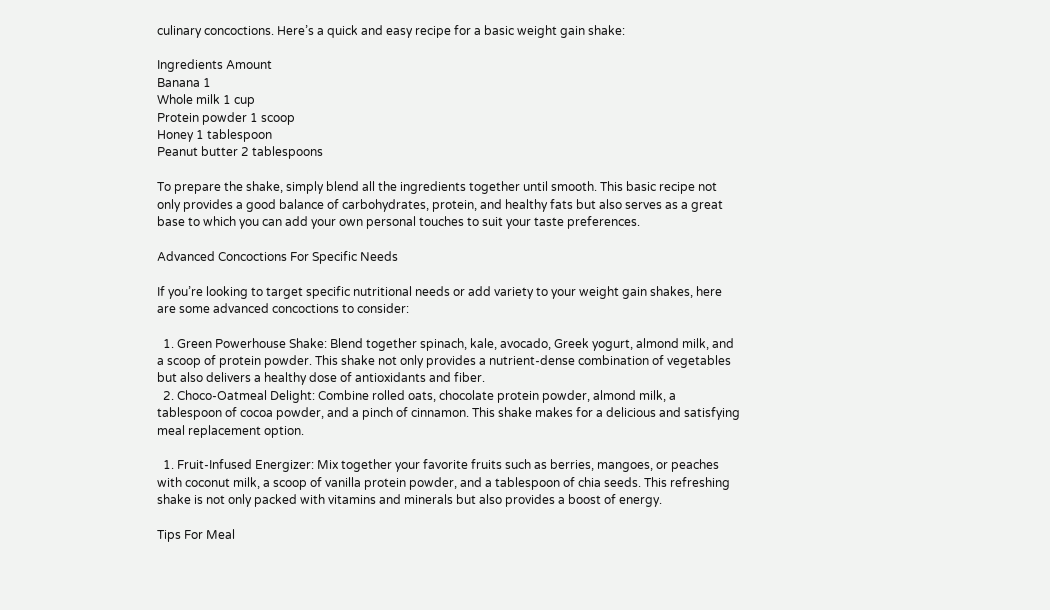culinary concoctions. Here’s a quick and easy recipe for a basic weight gain shake:

Ingredients Amount
Banana 1
Whole milk 1 cup
Protein powder 1 scoop
Honey 1 tablespoon
Peanut butter 2 tablespoons

To prepare the shake, simply blend all the ingredients together until smooth. This basic recipe not only provides a good balance of carbohydrates, protein, and healthy fats but also serves as a great base to which you can add your own personal touches to suit your taste preferences.

Advanced Concoctions For Specific Needs

If you’re looking to target specific nutritional needs or add variety to your weight gain shakes, here are some advanced concoctions to consider:

  1. Green Powerhouse Shake: Blend together spinach, kale, avocado, Greek yogurt, almond milk, and a scoop of protein powder. This shake not only provides a nutrient-dense combination of vegetables but also delivers a healthy dose of antioxidants and fiber.
  2. Choco-Oatmeal Delight: Combine rolled oats, chocolate protein powder, almond milk, a tablespoon of cocoa powder, and a pinch of cinnamon. This shake makes for a delicious and satisfying meal replacement option.

  1. Fruit-Infused Energizer: Mix together your favorite fruits such as berries, mangoes, or peaches with coconut milk, a scoop of vanilla protein powder, and a tablespoon of chia seeds. This refreshing shake is not only packed with vitamins and minerals but also provides a boost of energy.

Tips For Meal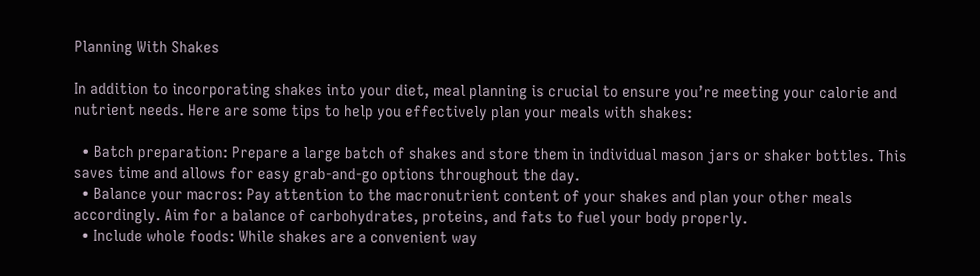Planning With Shakes

In addition to incorporating shakes into your diet, meal planning is crucial to ensure you’re meeting your calorie and nutrient needs. Here are some tips to help you effectively plan your meals with shakes:

  • Batch preparation: Prepare a large batch of shakes and store them in individual mason jars or shaker bottles. This saves time and allows for easy grab-and-go options throughout the day.
  • Balance your macros: Pay attention to the macronutrient content of your shakes and plan your other meals accordingly. Aim for a balance of carbohydrates, proteins, and fats to fuel your body properly.
  • Include whole foods: While shakes are a convenient way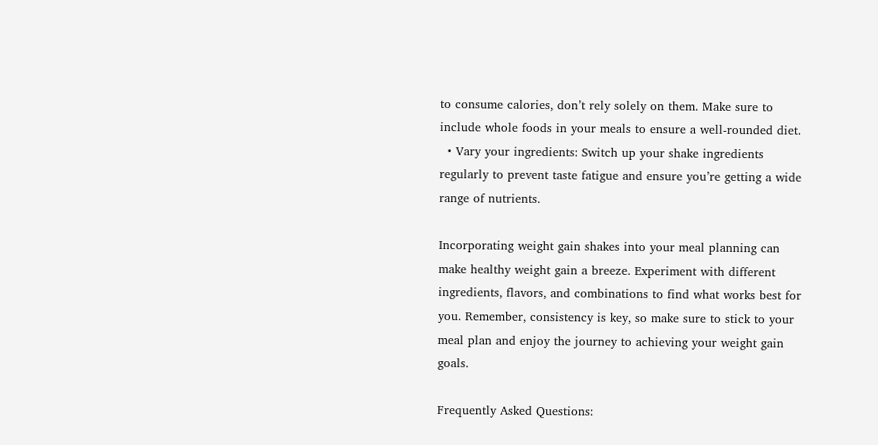to consume calories, don’t rely solely on them. Make sure to include whole foods in your meals to ensure a well-rounded diet.
  • Vary your ingredients: Switch up your shake ingredients regularly to prevent taste fatigue and ensure you’re getting a wide range of nutrients.

Incorporating weight gain shakes into your meal planning can make healthy weight gain a breeze. Experiment with different ingredients, flavors, and combinations to find what works best for you. Remember, consistency is key, so make sure to stick to your meal plan and enjoy the journey to achieving your weight gain goals.

Frequently Asked Questions: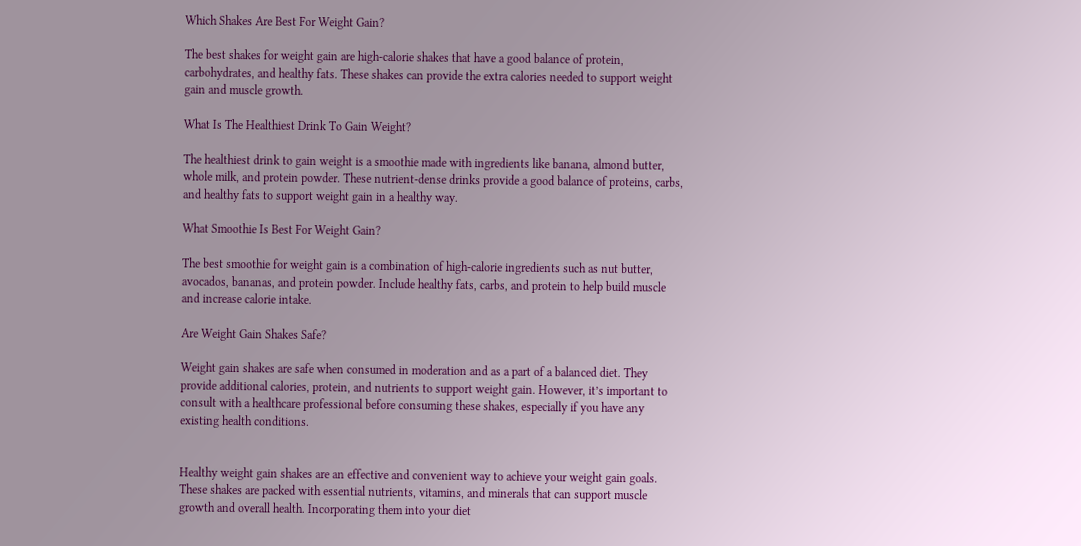Which Shakes Are Best For Weight Gain?

The best shakes for weight gain are high-calorie shakes that have a good balance of protein, carbohydrates, and healthy fats. These shakes can provide the extra calories needed to support weight gain and muscle growth.

What Is The Healthiest Drink To Gain Weight?

The healthiest drink to gain weight is a smoothie made with ingredients like banana, almond butter, whole milk, and protein powder. These nutrient-dense drinks provide a good balance of proteins, carbs, and healthy fats to support weight gain in a healthy way.

What Smoothie Is Best For Weight Gain?

The best smoothie for weight gain is a combination of high-calorie ingredients such as nut butter, avocados, bananas, and protein powder. Include healthy fats, carbs, and protein to help build muscle and increase calorie intake.

Are Weight Gain Shakes Safe?

Weight gain shakes are safe when consumed in moderation and as a part of a balanced diet. They provide additional calories, protein, and nutrients to support weight gain. However, it’s important to consult with a healthcare professional before consuming these shakes, especially if you have any existing health conditions.


Healthy weight gain shakes are an effective and convenient way to achieve your weight gain goals. These shakes are packed with essential nutrients, vitamins, and minerals that can support muscle growth and overall health. Incorporating them into your diet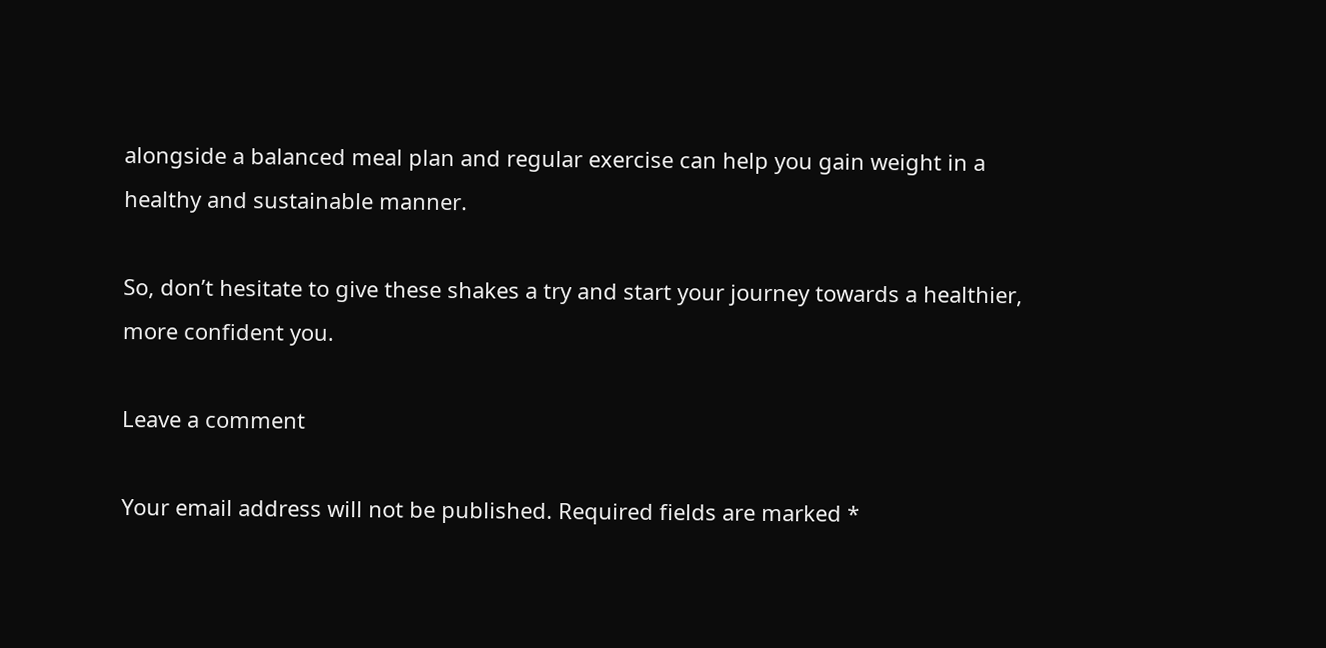alongside a balanced meal plan and regular exercise can help you gain weight in a healthy and sustainable manner.

So, don’t hesitate to give these shakes a try and start your journey towards a healthier, more confident you.

Leave a comment

Your email address will not be published. Required fields are marked *